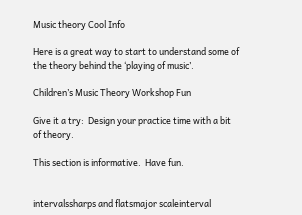Music theory Cool Info

Here is a great way to start to understand some of the theory behind the ‘playing of music’.

Children’s Music Theory Workshop Fun

Give it a try:  Design your practice time with a bit of theory.

This section is informative.  Have fun.


intervalssharps and flatsmajor scaleinterval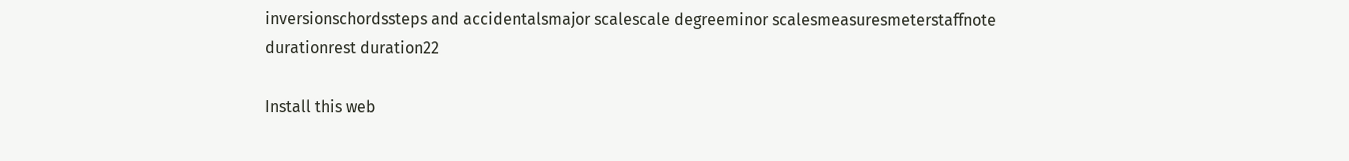inversionschordssteps and accidentalsmajor scalescale degreeminor scalesmeasuresmeterstaffnote durationrest duration22

Install this web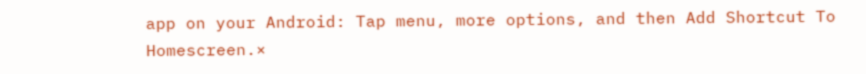app on your Android: Tap menu, more options, and then Add Shortcut To Homescreen.×